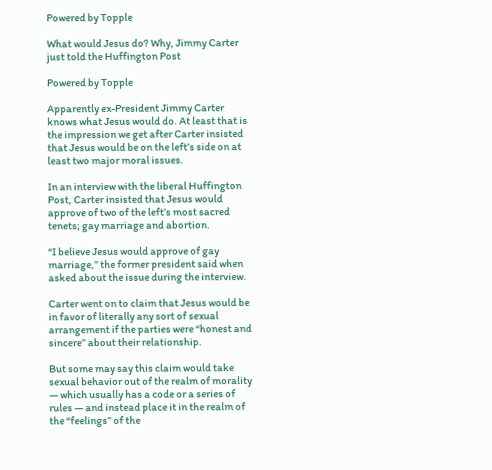Powered by Topple

What would Jesus do? Why, Jimmy Carter just told the Huffington Post

Powered by Topple

Apparently ex-President Jimmy Carter knows what Jesus would do. At least that is the impression we get after Carter insisted that Jesus would be on the left’s side on at least two major moral issues.

In an interview with the liberal Huffington Post, Carter insisted that Jesus would approve of two of the left’s most sacred tenets; gay marriage and abortion.

“I believe Jesus would approve of gay marriage,” the former president said when asked about the issue during the interview.

Carter went on to claim that Jesus would be in favor of literally any sort of sexual arrangement if the parties were “honest and sincere” about their relationship.

But some may say this claim would take sexual behavior out of the realm of morality — which usually has a code or a series of rules — and instead place it in the realm of the “feelings” of the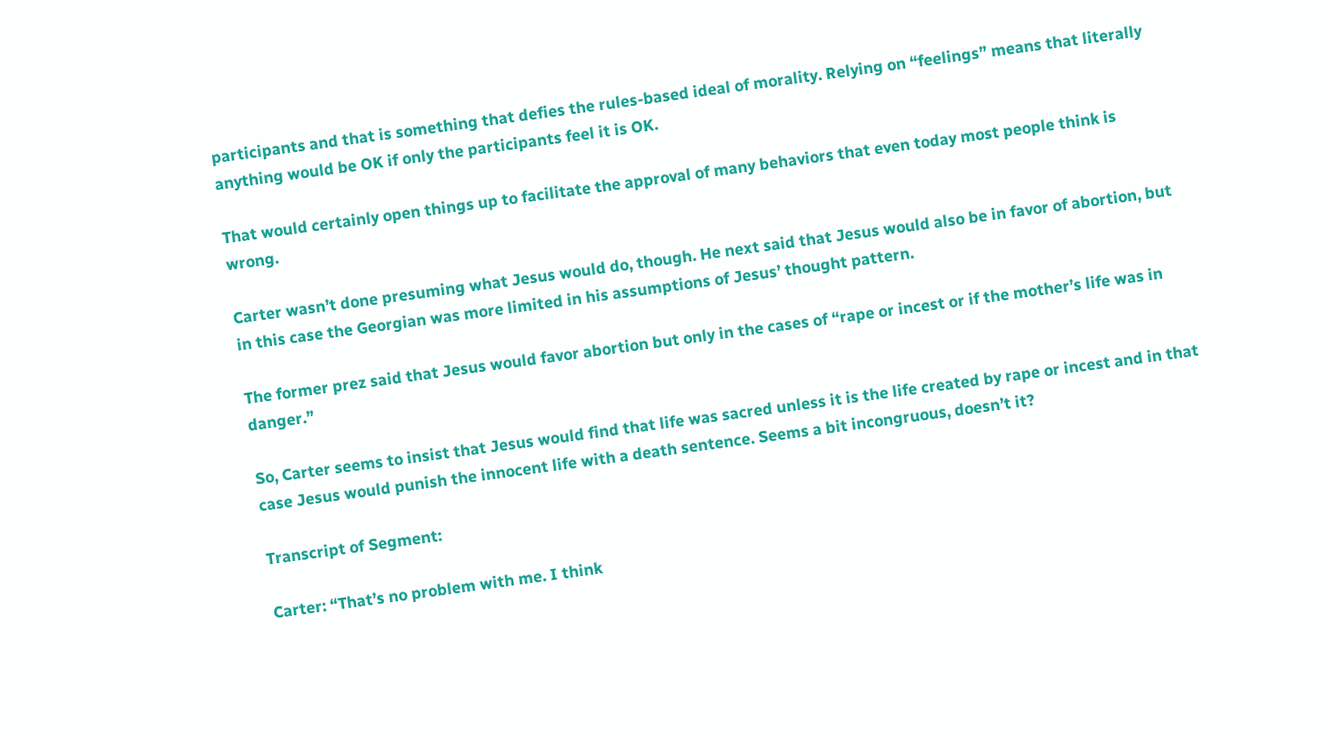participants and that is something that defies the rules-based ideal of morality. Relying on “feelings” means that literally anything would be OK if only the participants feel it is OK.

That would certainly open things up to facilitate the approval of many behaviors that even today most people think is wrong.

Carter wasn’t done presuming what Jesus would do, though. He next said that Jesus would also be in favor of abortion, but in this case the Georgian was more limited in his assumptions of Jesus’ thought pattern.

The former prez said that Jesus would favor abortion but only in the cases of “rape or incest or if the mother’s life was in danger.”

So, Carter seems to insist that Jesus would find that life was sacred unless it is the life created by rape or incest and in that case Jesus would punish the innocent life with a death sentence. Seems a bit incongruous, doesn’t it?

Transcript of Segment:

Carter: “That’s no problem with me. I think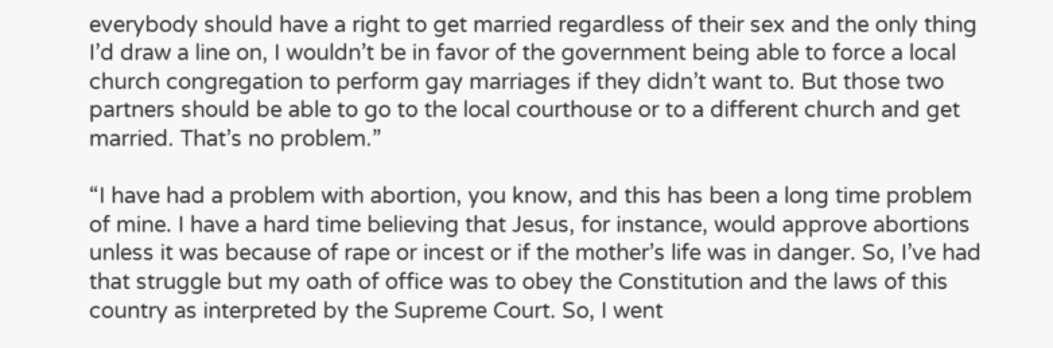everybody should have a right to get married regardless of their sex and the only thing I’d draw a line on, I wouldn’t be in favor of the government being able to force a local church congregation to perform gay marriages if they didn’t want to. But those two partners should be able to go to the local courthouse or to a different church and get married. That’s no problem.”

“I have had a problem with abortion, you know, and this has been a long time problem of mine. I have a hard time believing that Jesus, for instance, would approve abortions unless it was because of rape or incest or if the mother’s life was in danger. So, I’ve had that struggle but my oath of office was to obey the Constitution and the laws of this country as interpreted by the Supreme Court. So, I went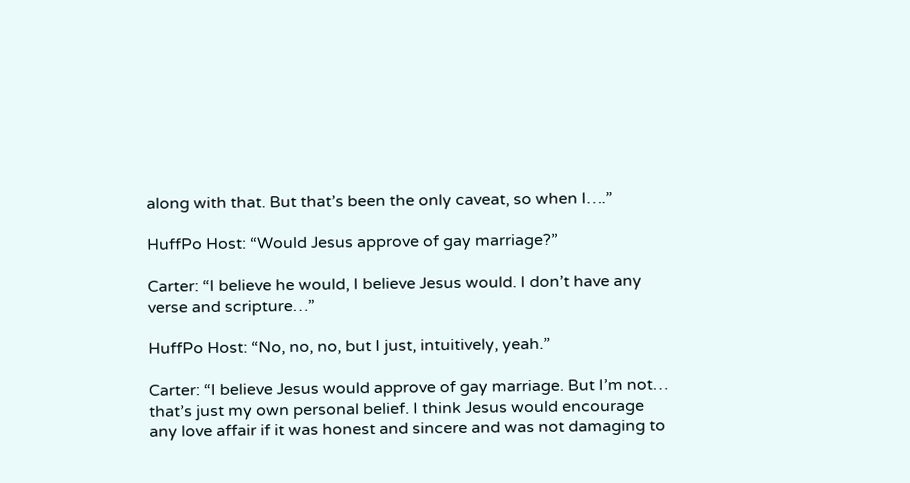along with that. But that’s been the only caveat, so when I….”

HuffPo Host: “Would Jesus approve of gay marriage?”

Carter: “I believe he would, I believe Jesus would. I don’t have any verse and scripture…”

HuffPo Host: “No, no, no, but I just, intuitively, yeah.”

Carter: “I believe Jesus would approve of gay marriage. But I’m not… that’s just my own personal belief. I think Jesus would encourage any love affair if it was honest and sincere and was not damaging to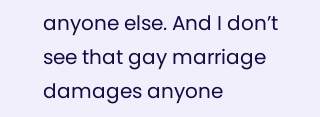anyone else. And I don’t see that gay marriage damages anyone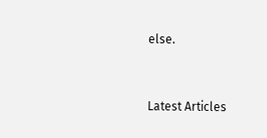else.


Latest Articles